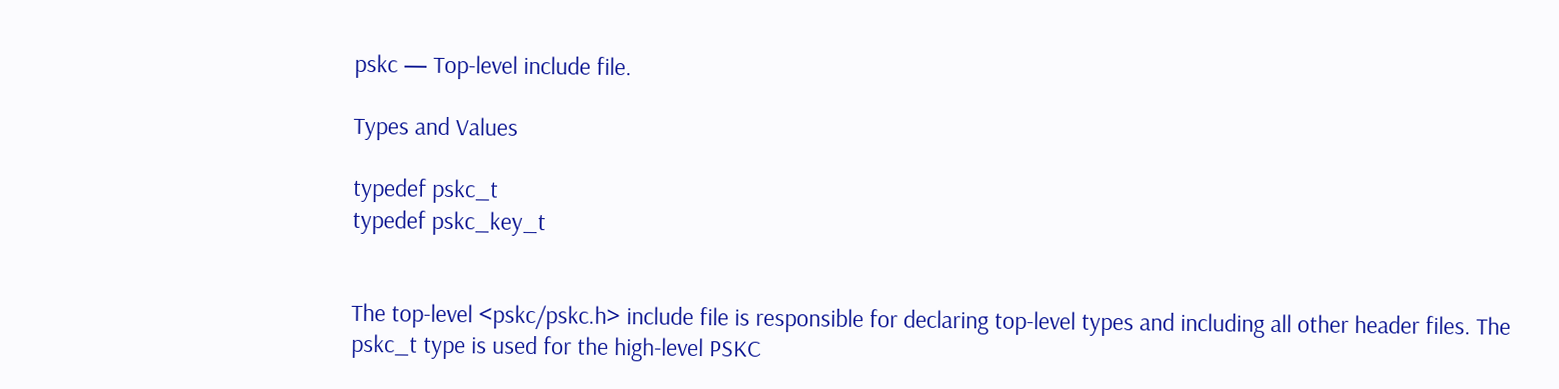pskc — Top-level include file.

Types and Values

typedef pskc_t
typedef pskc_key_t


The top-level <pskc/pskc.h> include file is responsible for declaring top-level types and including all other header files. The pskc_t type is used for the high-level PSKC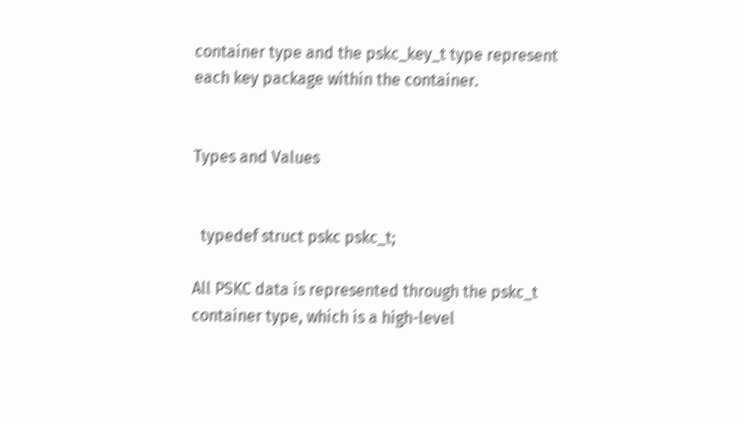container type and the pskc_key_t type represent each key package within the container.


Types and Values


  typedef struct pskc pskc_t;

All PSKC data is represented through the pskc_t container type, which is a high-level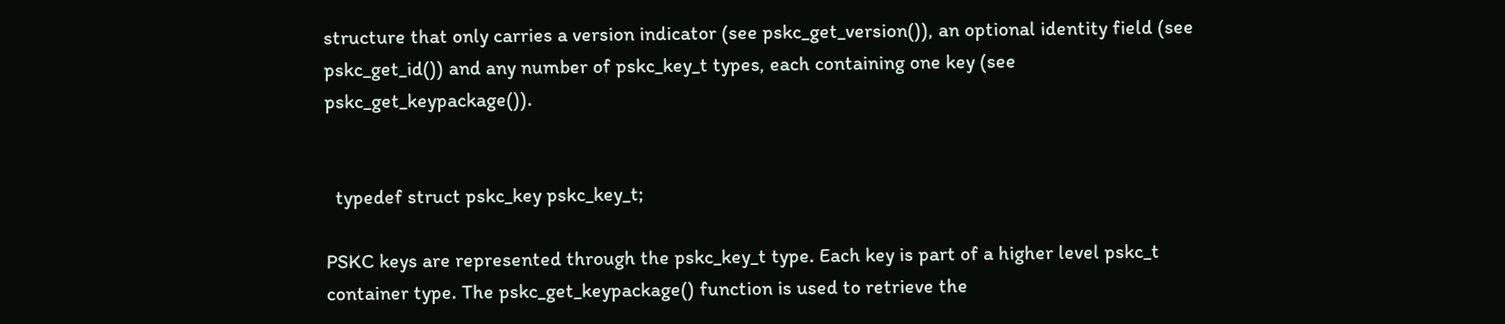structure that only carries a version indicator (see pskc_get_version()), an optional identity field (see pskc_get_id()) and any number of pskc_key_t types, each containing one key (see pskc_get_keypackage()).


  typedef struct pskc_key pskc_key_t;

PSKC keys are represented through the pskc_key_t type. Each key is part of a higher level pskc_t container type. The pskc_get_keypackage() function is used to retrieve the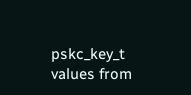pskc_key_t values from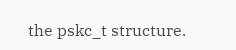the pskc_t structure.